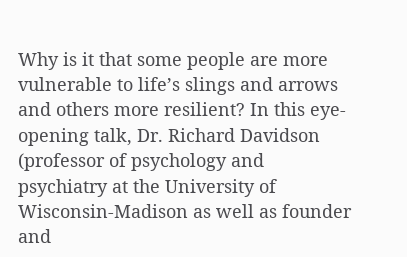Why is it that some people are more vulnerable to life’s slings and arrows and others more resilient? In this eye-opening talk, Dr. Richard Davidson (professor of psychology and psychiatry at the University of Wisconsin-Madison as well as founder and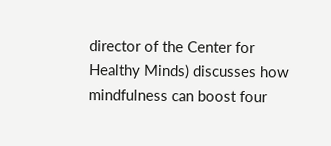director of the Center for Healthy Minds) discusses how mindfulness can boost four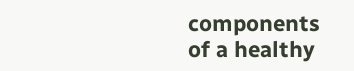components of a healthy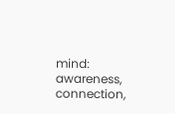mind: awareness, connection,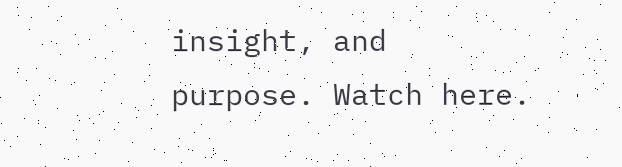insight, and purpose. Watch here.